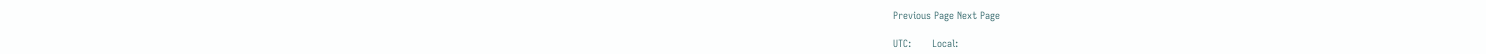Previous Page Next Page

UTC:       Local: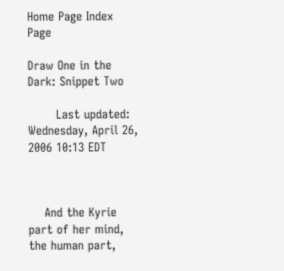Home Page Index Page

Draw One in the Dark: Snippet Two

       Last updated: Wednesday, April 26, 2006 10:13 EDT



    And the Kyrie part of her mind, the human part,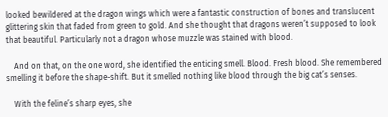looked bewildered at the dragon wings which were a fantastic construction of bones and translucent glittering skin that faded from green to gold. And she thought that dragons weren’t supposed to look that beautiful. Particularly not a dragon whose muzzle was stained with blood.

    And on that, on the one word, she identified the enticing smell. Blood. Fresh blood. She remembered smelling it before the shape-shift. But it smelled nothing like blood through the big cat’s senses.

    With the feline’s sharp eyes, she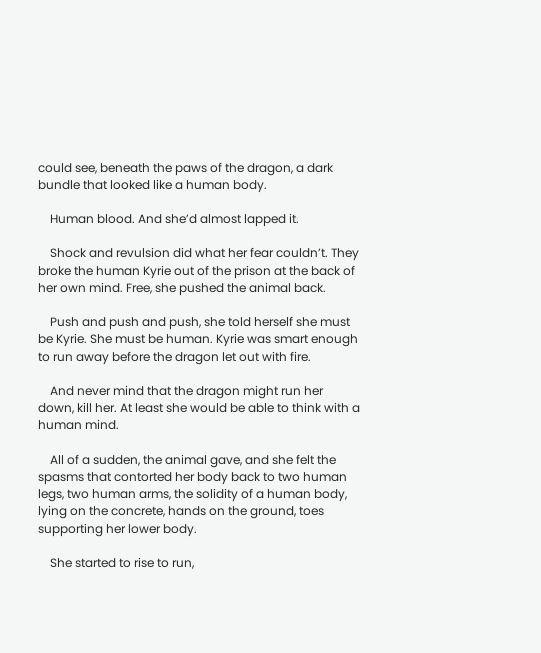could see, beneath the paws of the dragon, a dark bundle that looked like a human body.

    Human blood. And she’d almost lapped it.

    Shock and revulsion did what her fear couldn’t. They broke the human Kyrie out of the prison at the back of her own mind. Free, she pushed the animal back.

    Push and push and push, she told herself she must be Kyrie. She must be human. Kyrie was smart enough to run away before the dragon let out with fire.

    And never mind that the dragon might run her down, kill her. At least she would be able to think with a human mind.

    All of a sudden, the animal gave, and she felt the spasms that contorted her body back to two human legs, two human arms, the solidity of a human body, lying on the concrete, hands on the ground, toes supporting her lower body.

    She started to rise to run,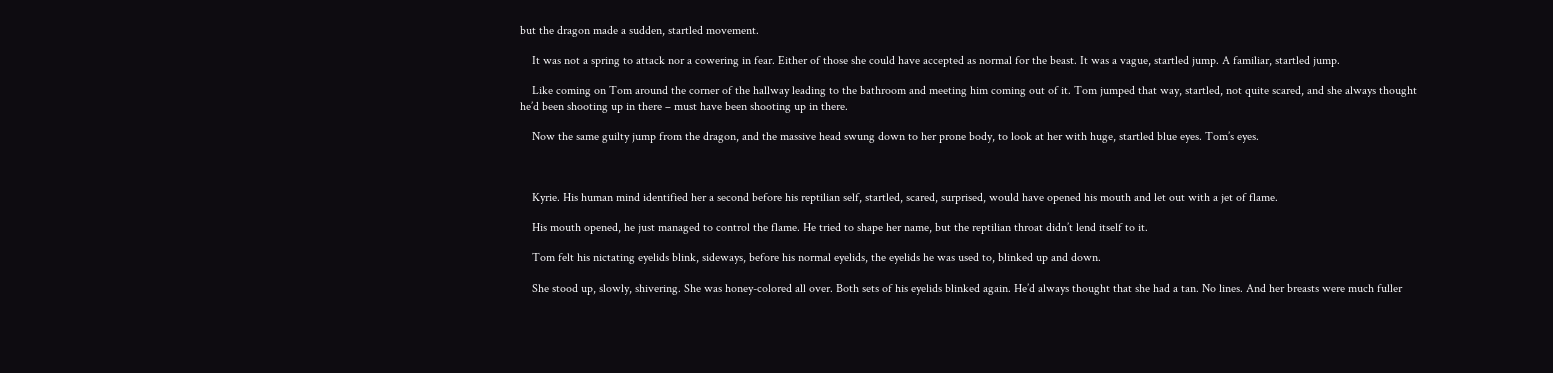but the dragon made a sudden, startled movement.

    It was not a spring to attack nor a cowering in fear. Either of those she could have accepted as normal for the beast. It was a vague, startled jump. A familiar, startled jump.

    Like coming on Tom around the corner of the hallway leading to the bathroom and meeting him coming out of it. Tom jumped that way, startled, not quite scared, and she always thought he’d been shooting up in there – must have been shooting up in there.

    Now the same guilty jump from the dragon, and the massive head swung down to her prone body, to look at her with huge, startled blue eyes. Tom’s eyes.



    Kyrie. His human mind identified her a second before his reptilian self, startled, scared, surprised, would have opened his mouth and let out with a jet of flame.

    His mouth opened, he just managed to control the flame. He tried to shape her name, but the reptilian throat didn’t lend itself to it.

    Tom felt his nictating eyelids blink, sideways, before his normal eyelids, the eyelids he was used to, blinked up and down.

    She stood up, slowly, shivering. She was honey-colored all over. Both sets of his eyelids blinked again. He’d always thought that she had a tan. No lines. And her breasts were much fuller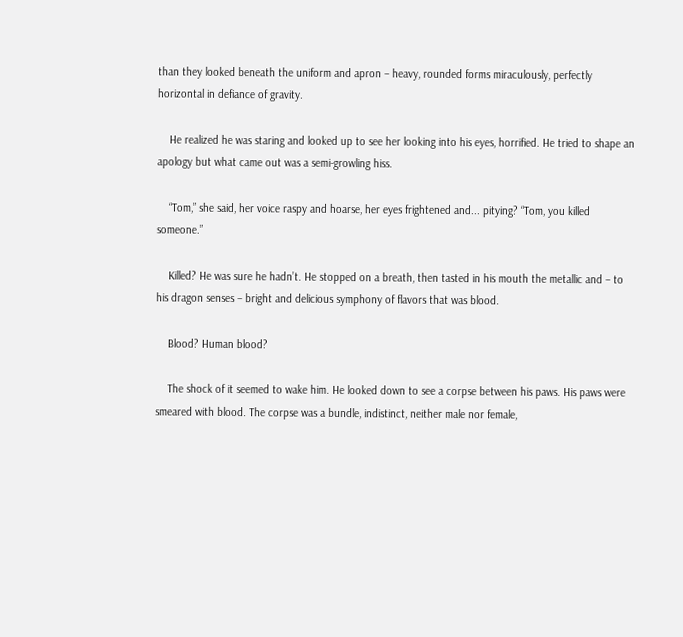than they looked beneath the uniform and apron – heavy, rounded forms miraculously, perfectly horizontal in defiance of gravity.

    He realized he was staring and looked up to see her looking into his eyes, horrified. He tried to shape an apology but what came out was a semi-growling hiss.

    “Tom,” she said, her voice raspy and hoarse, her eyes frightened and... pitying? “Tom, you killed someone.”

    Killed? He was sure he hadn’t. He stopped on a breath, then tasted in his mouth the metallic and – to his dragon senses – bright and delicious symphony of flavors that was blood.

    Blood? Human blood?

    The shock of it seemed to wake him. He looked down to see a corpse between his paws. His paws were smeared with blood. The corpse was a bundle, indistinct, neither male nor female,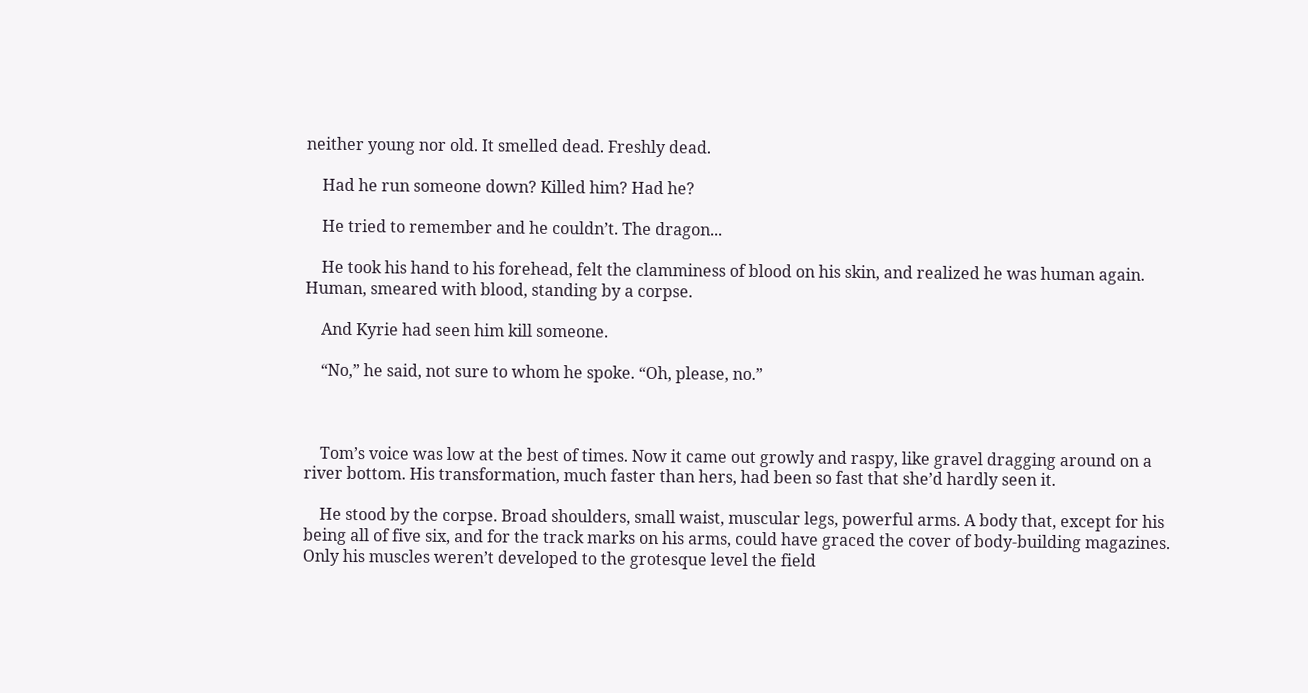neither young nor old. It smelled dead. Freshly dead.

    Had he run someone down? Killed him? Had he?

    He tried to remember and he couldn’t. The dragon...

    He took his hand to his forehead, felt the clamminess of blood on his skin, and realized he was human again. Human, smeared with blood, standing by a corpse.

    And Kyrie had seen him kill someone.

    “No,” he said, not sure to whom he spoke. “Oh, please, no.”



    Tom’s voice was low at the best of times. Now it came out growly and raspy, like gravel dragging around on a river bottom. His transformation, much faster than hers, had been so fast that she’d hardly seen it.

    He stood by the corpse. Broad shoulders, small waist, muscular legs, powerful arms. A body that, except for his being all of five six, and for the track marks on his arms, could have graced the cover of body-building magazines. Only his muscles weren’t developed to the grotesque level the field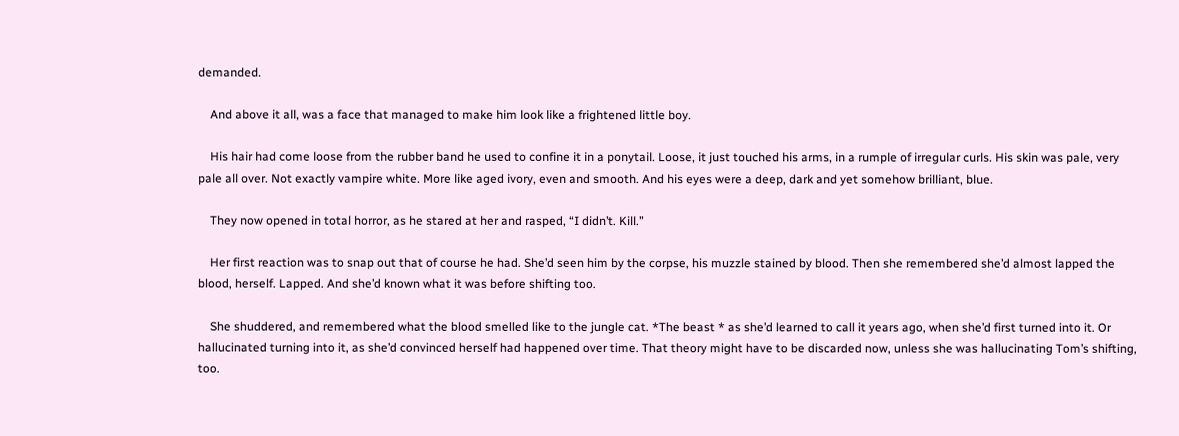demanded.

    And above it all, was a face that managed to make him look like a frightened little boy.

    His hair had come loose from the rubber band he used to confine it in a ponytail. Loose, it just touched his arms, in a rumple of irregular curls. His skin was pale, very pale all over. Not exactly vampire white. More like aged ivory, even and smooth. And his eyes were a deep, dark and yet somehow brilliant, blue.

    They now opened in total horror, as he stared at her and rasped, “I didn’t. Kill.”

    Her first reaction was to snap out that of course he had. She’d seen him by the corpse, his muzzle stained by blood. Then she remembered she’d almost lapped the blood, herself. Lapped. And she’d known what it was before shifting too.

    She shuddered, and remembered what the blood smelled like to the jungle cat. *The beast * as she’d learned to call it years ago, when she’d first turned into it. Or hallucinated turning into it, as she’d convinced herself had happened over time. That theory might have to be discarded now, unless she was hallucinating Tom’s shifting, too.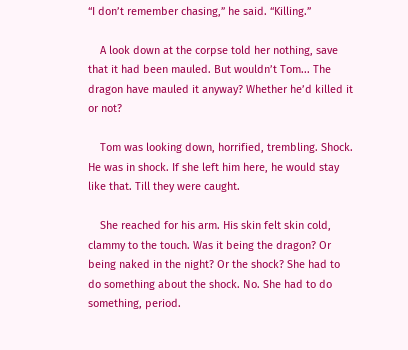“I don’t remember chasing,” he said. “Killing.”

    A look down at the corpse told her nothing, save that it had been mauled. But wouldn’t Tom... The dragon have mauled it anyway? Whether he’d killed it or not?

    Tom was looking down, horrified, trembling. Shock. He was in shock. If she left him here, he would stay like that. Till they were caught.

    She reached for his arm. His skin felt skin cold, clammy to the touch. Was it being the dragon? Or being naked in the night? Or the shock? She had to do something about the shock. No. She had to do something, period.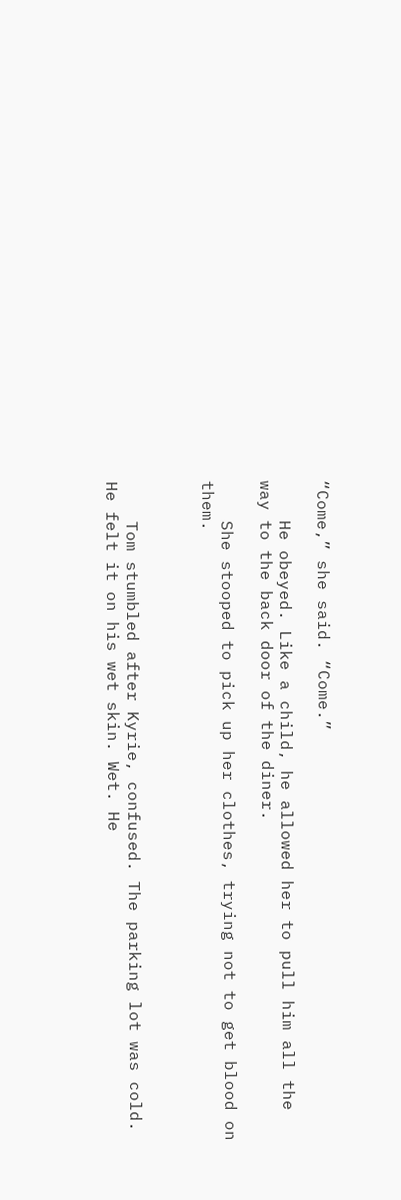“Come,” she said. “Come.”

    He obeyed. Like a child, he allowed her to pull him all the way to the back door of the diner.

    She stooped to pick up her clothes, trying not to get blood on them.



    Tom stumbled after Kyrie, confused. The parking lot was cold. He felt it on his wet skin. Wet. He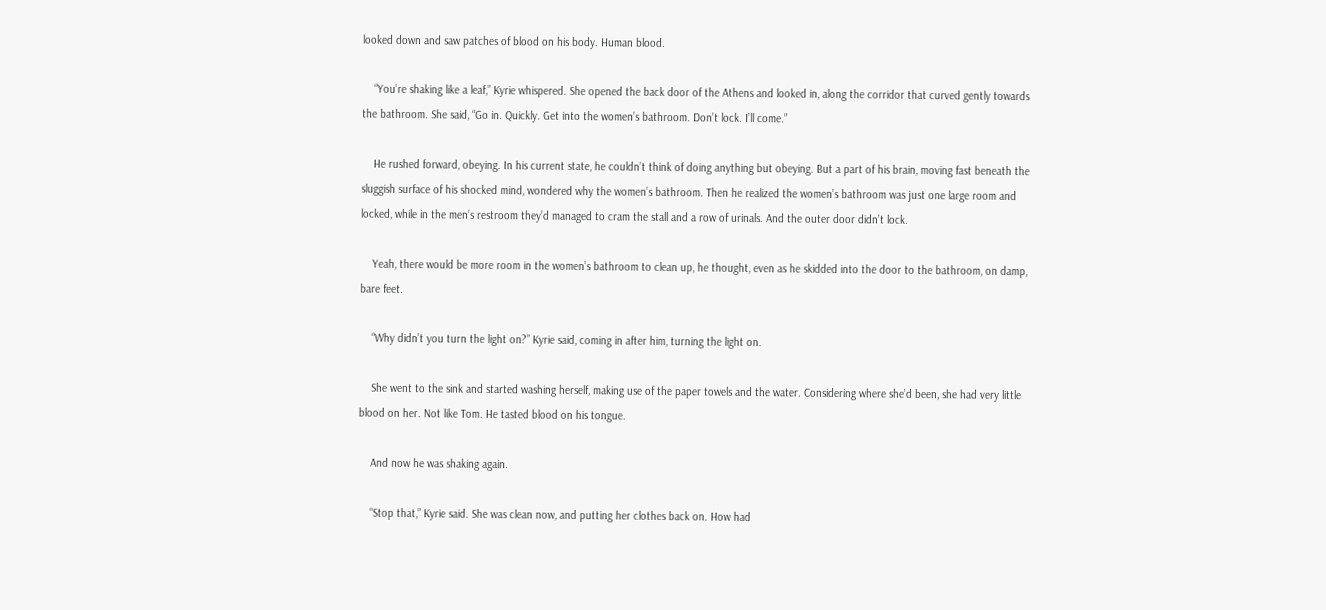looked down and saw patches of blood on his body. Human blood.

    “You’re shaking like a leaf,” Kyrie whispered. She opened the back door of the Athens and looked in, along the corridor that curved gently towards the bathroom. She said, “Go in. Quickly. Get into the women’s bathroom. Don’t lock. I’ll come.”

    He rushed forward, obeying. In his current state, he couldn’t think of doing anything but obeying. But a part of his brain, moving fast beneath the sluggish surface of his shocked mind, wondered why the women’s bathroom. Then he realized the women’s bathroom was just one large room and locked, while in the men’s restroom they’d managed to cram the stall and a row of urinals. And the outer door didn’t lock.

    Yeah, there would be more room in the women’s bathroom to clean up, he thought, even as he skidded into the door to the bathroom, on damp, bare feet.

    “Why didn’t you turn the light on?” Kyrie said, coming in after him, turning the light on.

    She went to the sink and started washing herself, making use of the paper towels and the water. Considering where she’d been, she had very little blood on her. Not like Tom. He tasted blood on his tongue.

    And now he was shaking again.

    “Stop that,” Kyrie said. She was clean now, and putting her clothes back on. How had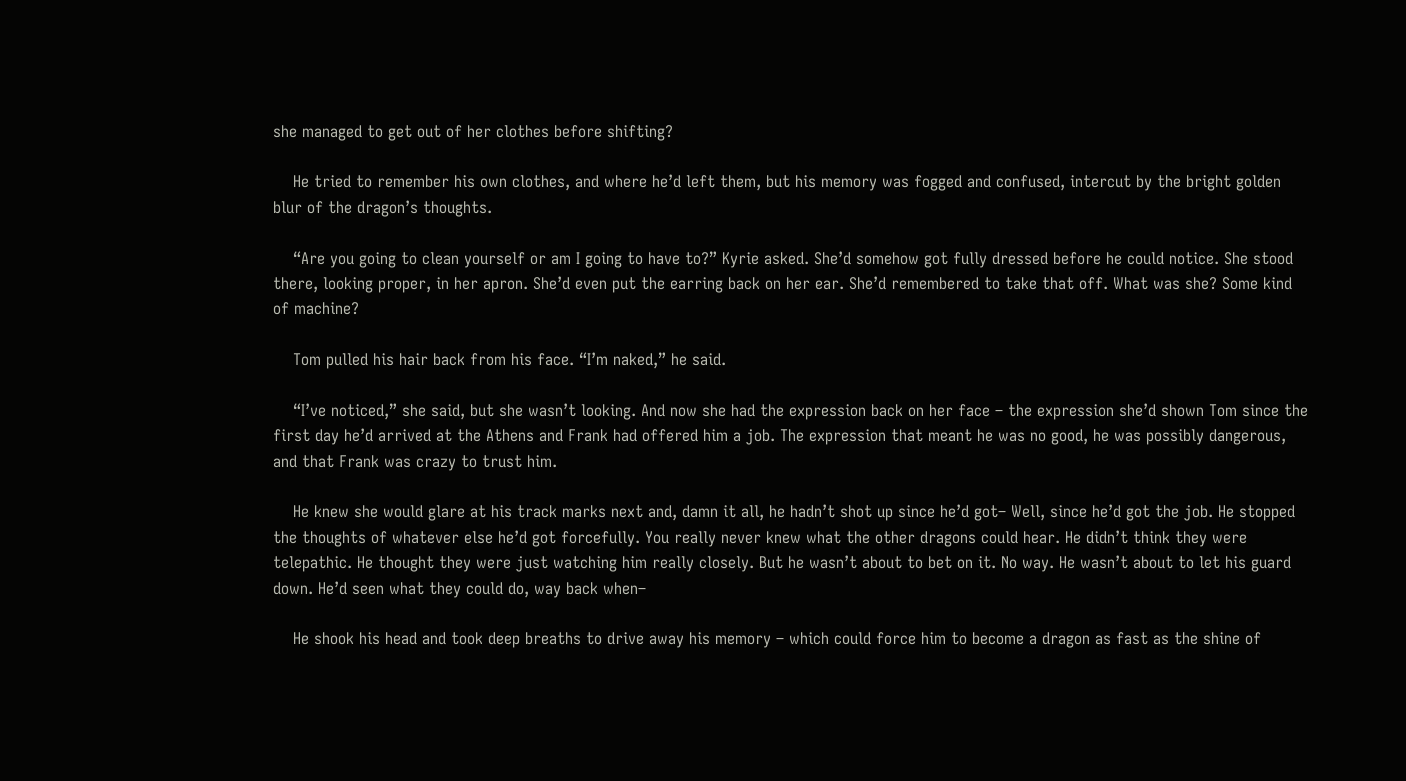she managed to get out of her clothes before shifting?

    He tried to remember his own clothes, and where he’d left them, but his memory was fogged and confused, intercut by the bright golden blur of the dragon’s thoughts.

    “Are you going to clean yourself or am I going to have to?” Kyrie asked. She’d somehow got fully dressed before he could notice. She stood there, looking proper, in her apron. She’d even put the earring back on her ear. She’d remembered to take that off. What was she? Some kind of machine?

    Tom pulled his hair back from his face. “I’m naked,” he said.

    “I’ve noticed,” she said, but she wasn’t looking. And now she had the expression back on her face – the expression she’d shown Tom since the first day he’d arrived at the Athens and Frank had offered him a job. The expression that meant he was no good, he was possibly dangerous, and that Frank was crazy to trust him.

    He knew she would glare at his track marks next and, damn it all, he hadn’t shot up since he’d got– Well, since he’d got the job. He stopped the thoughts of whatever else he’d got forcefully. You really never knew what the other dragons could hear. He didn’t think they were telepathic. He thought they were just watching him really closely. But he wasn’t about to bet on it. No way. He wasn’t about to let his guard down. He’d seen what they could do, way back when–

    He shook his head and took deep breaths to drive away his memory – which could force him to become a dragon as fast as the shine of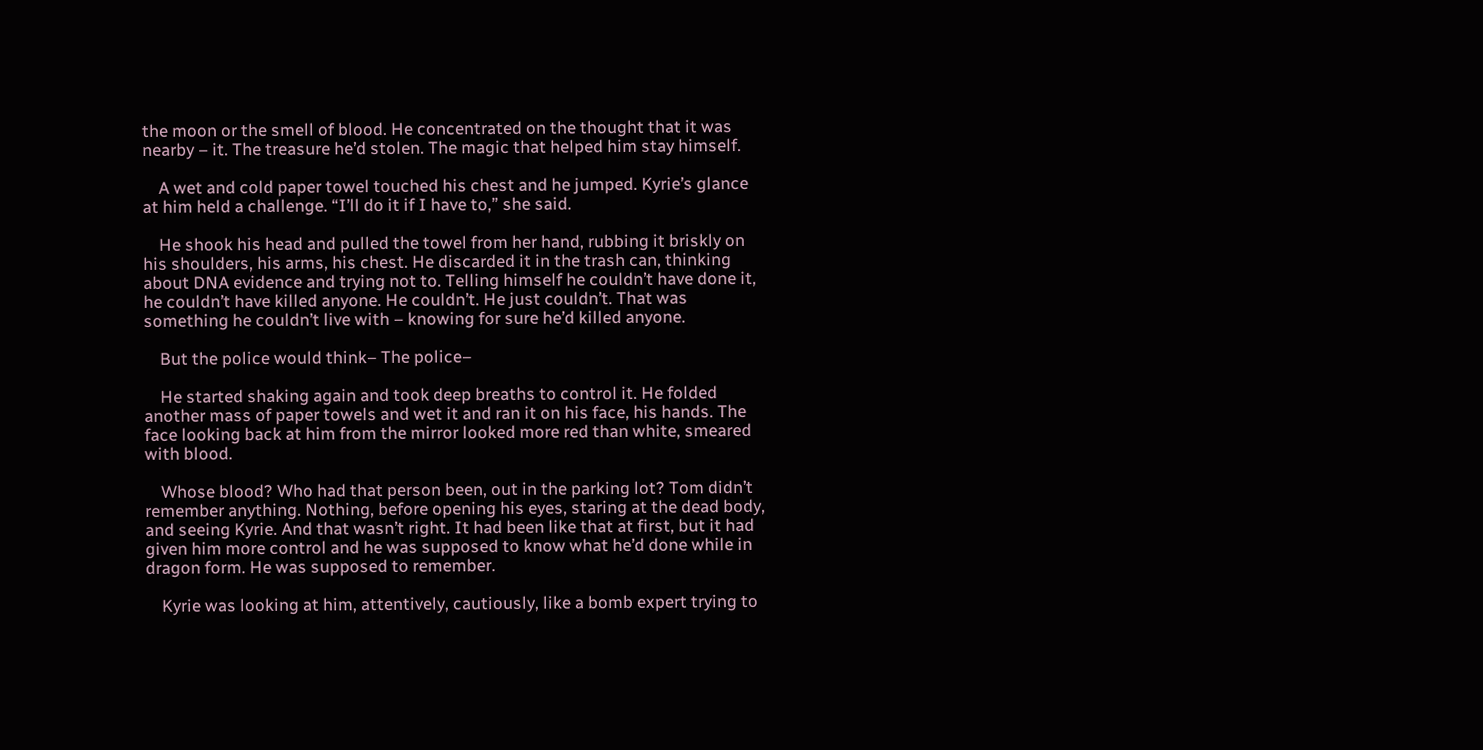the moon or the smell of blood. He concentrated on the thought that it was nearby – it. The treasure he’d stolen. The magic that helped him stay himself.

    A wet and cold paper towel touched his chest and he jumped. Kyrie’s glance at him held a challenge. “I’ll do it if I have to,” she said.

    He shook his head and pulled the towel from her hand, rubbing it briskly on his shoulders, his arms, his chest. He discarded it in the trash can, thinking about DNA evidence and trying not to. Telling himself he couldn’t have done it, he couldn’t have killed anyone. He couldn’t. He just couldn’t. That was something he couldn’t live with – knowing for sure he’d killed anyone.

    But the police would think– The police–

    He started shaking again and took deep breaths to control it. He folded another mass of paper towels and wet it and ran it on his face, his hands. The face looking back at him from the mirror looked more red than white, smeared with blood.

    Whose blood? Who had that person been, out in the parking lot? Tom didn’t remember anything. Nothing, before opening his eyes, staring at the dead body, and seeing Kyrie. And that wasn’t right. It had been like that at first, but it had given him more control and he was supposed to know what he’d done while in dragon form. He was supposed to remember.

    Kyrie was looking at him, attentively, cautiously, like a bomb expert trying to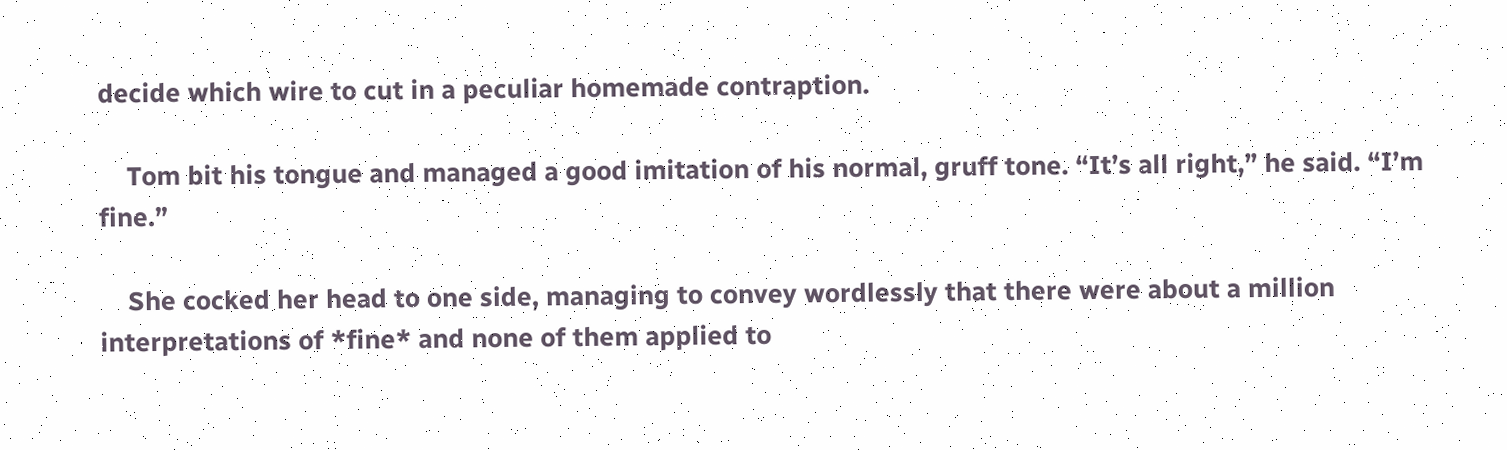decide which wire to cut in a peculiar homemade contraption.

    Tom bit his tongue and managed a good imitation of his normal, gruff tone. “It’s all right,” he said. “I’m fine.”

    She cocked her head to one side, managing to convey wordlessly that there were about a million interpretations of *fine* and none of them applied to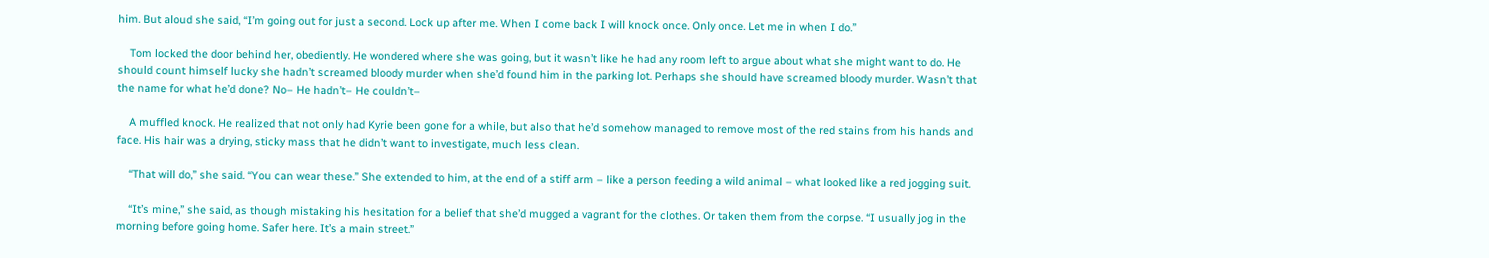him. But aloud she said, “I’m going out for just a second. Lock up after me. When I come back I will knock once. Only once. Let me in when I do.”

    Tom locked the door behind her, obediently. He wondered where she was going, but it wasn’t like he had any room left to argue about what she might want to do. He should count himself lucky she hadn’t screamed bloody murder when she’d found him in the parking lot. Perhaps she should have screamed bloody murder. Wasn’t that the name for what he’d done? No– He hadn’t– He couldn’t–

    A muffled knock. He realized that not only had Kyrie been gone for a while, but also that he’d somehow managed to remove most of the red stains from his hands and face. His hair was a drying, sticky mass that he didn’t want to investigate, much less clean.

    “That will do,” she said. “You can wear these.” She extended to him, at the end of a stiff arm – like a person feeding a wild animal – what looked like a red jogging suit.

    “It’s mine,” she said, as though mistaking his hesitation for a belief that she’d mugged a vagrant for the clothes. Or taken them from the corpse. “I usually jog in the morning before going home. Safer here. It’s a main street.”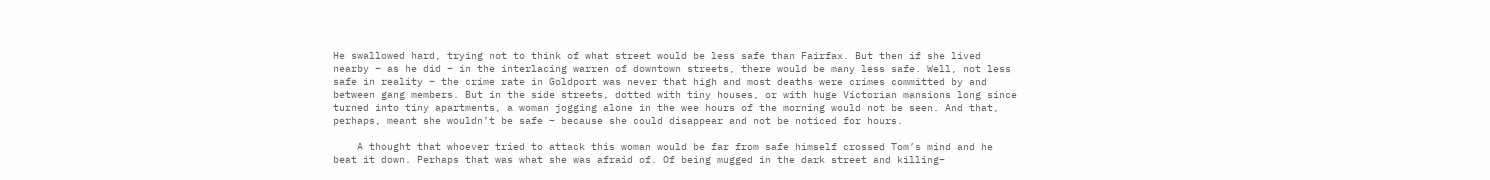He swallowed hard, trying not to think of what street would be less safe than Fairfax. But then if she lived nearby – as he did – in the interlacing warren of downtown streets, there would be many less safe. Well, not less safe in reality – the crime rate in Goldport was never that high and most deaths were crimes committed by and between gang members. But in the side streets, dotted with tiny houses, or with huge Victorian mansions long since turned into tiny apartments, a woman jogging alone in the wee hours of the morning would not be seen. And that, perhaps, meant she wouldn’t be safe – because she could disappear and not be noticed for hours.

    A thought that whoever tried to attack this woman would be far from safe himself crossed Tom’s mind and he beat it down. Perhaps that was what she was afraid of. Of being mugged in the dark street and killing–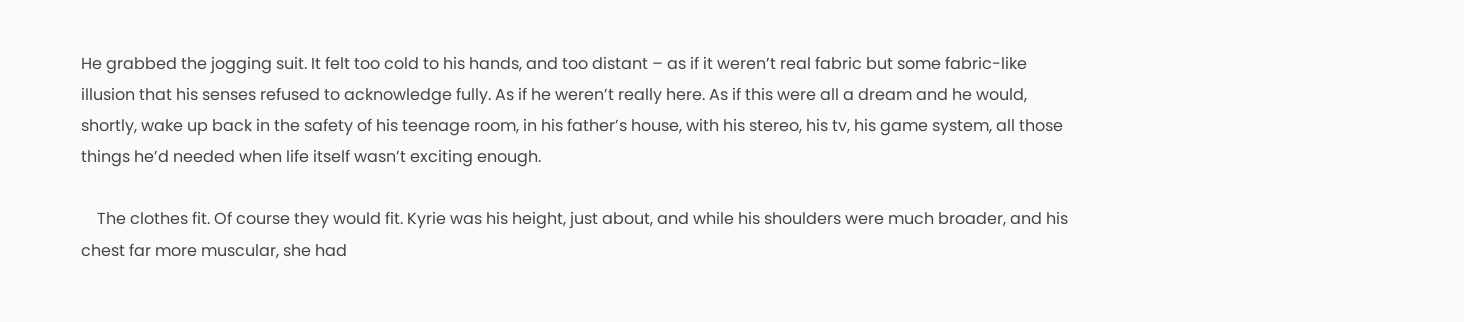He grabbed the jogging suit. It felt too cold to his hands, and too distant – as if it weren’t real fabric but some fabric-like illusion that his senses refused to acknowledge fully. As if he weren’t really here. As if this were all a dream and he would, shortly, wake up back in the safety of his teenage room, in his father’s house, with his stereo, his tv, his game system, all those things he’d needed when life itself wasn’t exciting enough.

    The clothes fit. Of course they would fit. Kyrie was his height, just about, and while his shoulders were much broader, and his chest far more muscular, she had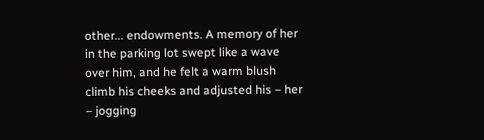other... endowments. A memory of her in the parking lot swept like a wave over him, and he felt a warm blush climb his cheeks and adjusted his – her – jogging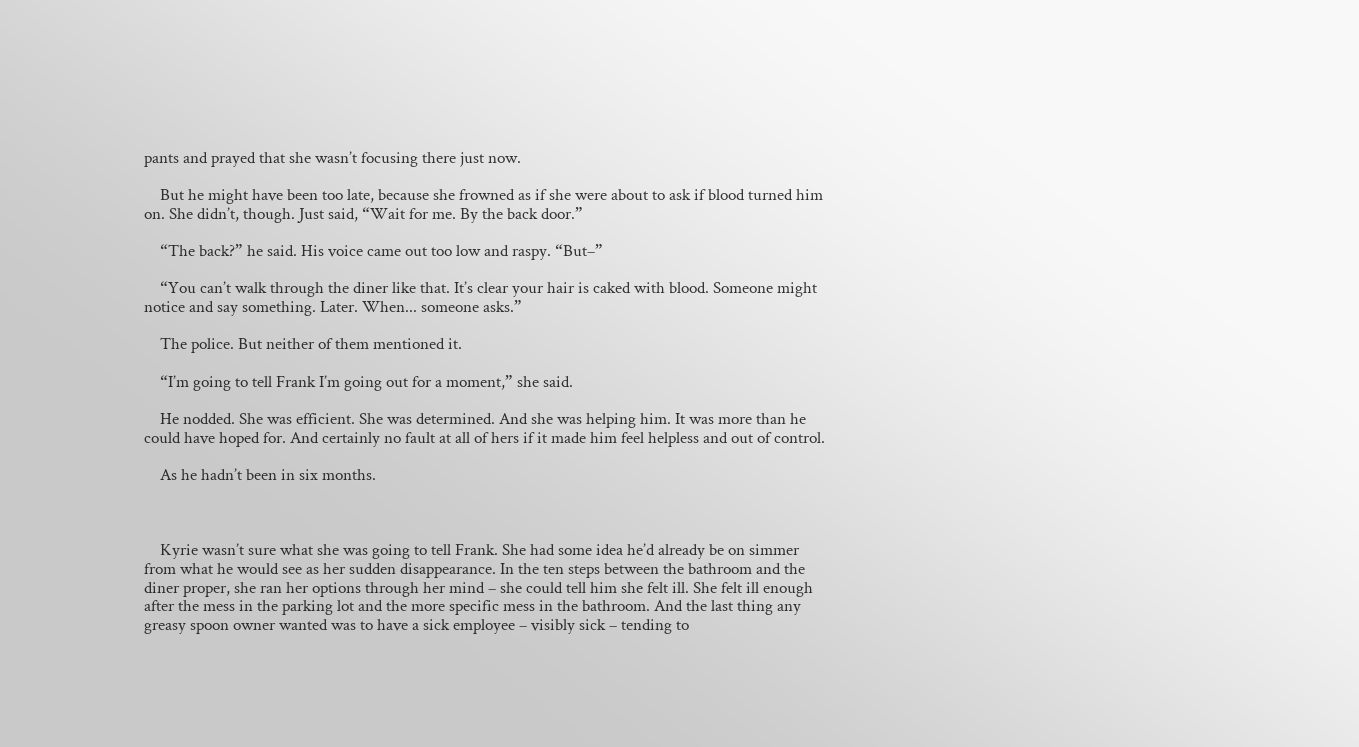pants and prayed that she wasn’t focusing there just now.

    But he might have been too late, because she frowned as if she were about to ask if blood turned him on. She didn’t, though. Just said, “Wait for me. By the back door.”

    “The back?” he said. His voice came out too low and raspy. “But–”

    “You can’t walk through the diner like that. It’s clear your hair is caked with blood. Someone might notice and say something. Later. When... someone asks.”

    The police. But neither of them mentioned it.

    “I’m going to tell Frank I’m going out for a moment,” she said.

    He nodded. She was efficient. She was determined. And she was helping him. It was more than he could have hoped for. And certainly no fault at all of hers if it made him feel helpless and out of control.

    As he hadn’t been in six months.



    Kyrie wasn’t sure what she was going to tell Frank. She had some idea he’d already be on simmer from what he would see as her sudden disappearance. In the ten steps between the bathroom and the diner proper, she ran her options through her mind – she could tell him she felt ill. She felt ill enough after the mess in the parking lot and the more specific mess in the bathroom. And the last thing any greasy spoon owner wanted was to have a sick employee – visibly sick – tending to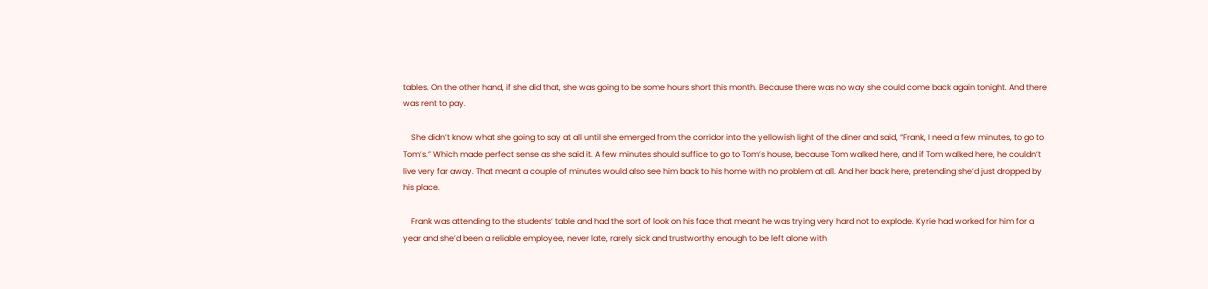tables. On the other hand, if she did that, she was going to be some hours short this month. Because there was no way she could come back again tonight. And there was rent to pay.

    She didn’t know what she going to say at all until she emerged from the corridor into the yellowish light of the diner and said, “Frank, I need a few minutes, to go to Tom’s.” Which made perfect sense as she said it. A few minutes should suffice to go to Tom’s house, because Tom walked here, and if Tom walked here, he couldn’t live very far away. That meant a couple of minutes would also see him back to his home with no problem at all. And her back here, pretending she’d just dropped by his place.

    Frank was attending to the students’ table and had the sort of look on his face that meant he was trying very hard not to explode. Kyrie had worked for him for a year and she’d been a reliable employee, never late, rarely sick and trustworthy enough to be left alone with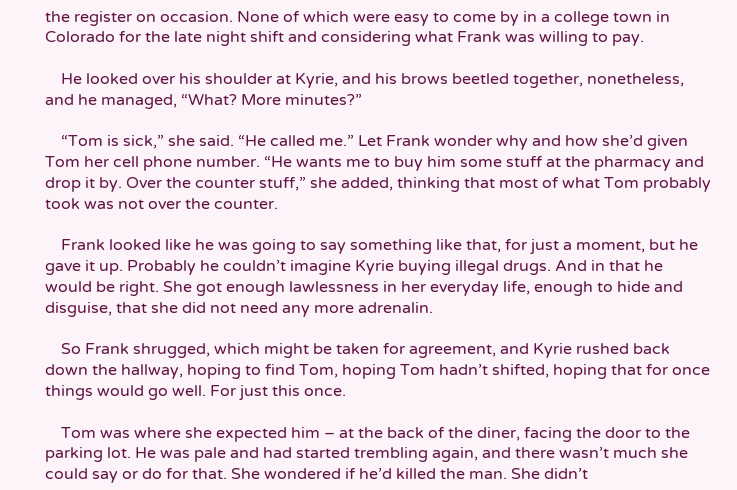the register on occasion. None of which were easy to come by in a college town in Colorado for the late night shift and considering what Frank was willing to pay.

    He looked over his shoulder at Kyrie, and his brows beetled together, nonetheless, and he managed, “What? More minutes?”

    “Tom is sick,” she said. “He called me.” Let Frank wonder why and how she’d given Tom her cell phone number. “He wants me to buy him some stuff at the pharmacy and drop it by. Over the counter stuff,” she added, thinking that most of what Tom probably took was not over the counter.

    Frank looked like he was going to say something like that, for just a moment, but he gave it up. Probably he couldn’t imagine Kyrie buying illegal drugs. And in that he would be right. She got enough lawlessness in her everyday life, enough to hide and disguise, that she did not need any more adrenalin.

    So Frank shrugged, which might be taken for agreement, and Kyrie rushed back down the hallway, hoping to find Tom, hoping Tom hadn’t shifted, hoping that for once things would go well. For just this once.

    Tom was where she expected him – at the back of the diner, facing the door to the parking lot. He was pale and had started trembling again, and there wasn’t much she could say or do for that. She wondered if he’d killed the man. She didn’t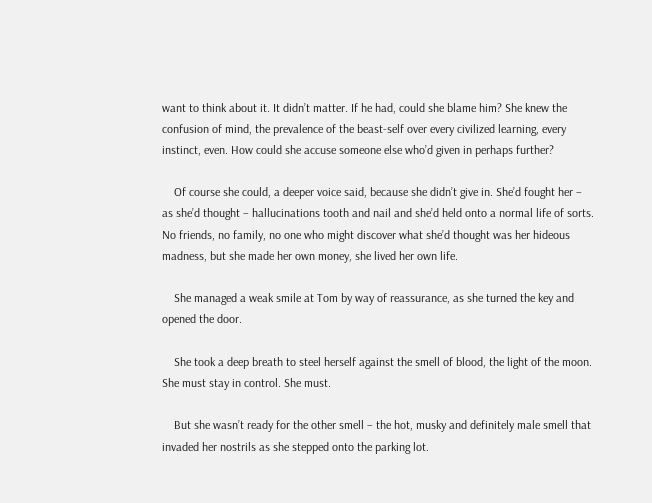want to think about it. It didn’t matter. If he had, could she blame him? She knew the confusion of mind, the prevalence of the beast-self over every civilized learning, every instinct, even. How could she accuse someone else who’d given in perhaps further?

    Of course she could, a deeper voice said, because she didn’t give in. She’d fought her – as she’d thought – hallucinations tooth and nail and she’d held onto a normal life of sorts. No friends, no family, no one who might discover what she’d thought was her hideous madness, but she made her own money, she lived her own life.

    She managed a weak smile at Tom by way of reassurance, as she turned the key and opened the door.

    She took a deep breath to steel herself against the smell of blood, the light of the moon. She must stay in control. She must.

    But she wasn’t ready for the other smell – the hot, musky and definitely male smell that invaded her nostrils as she stepped onto the parking lot.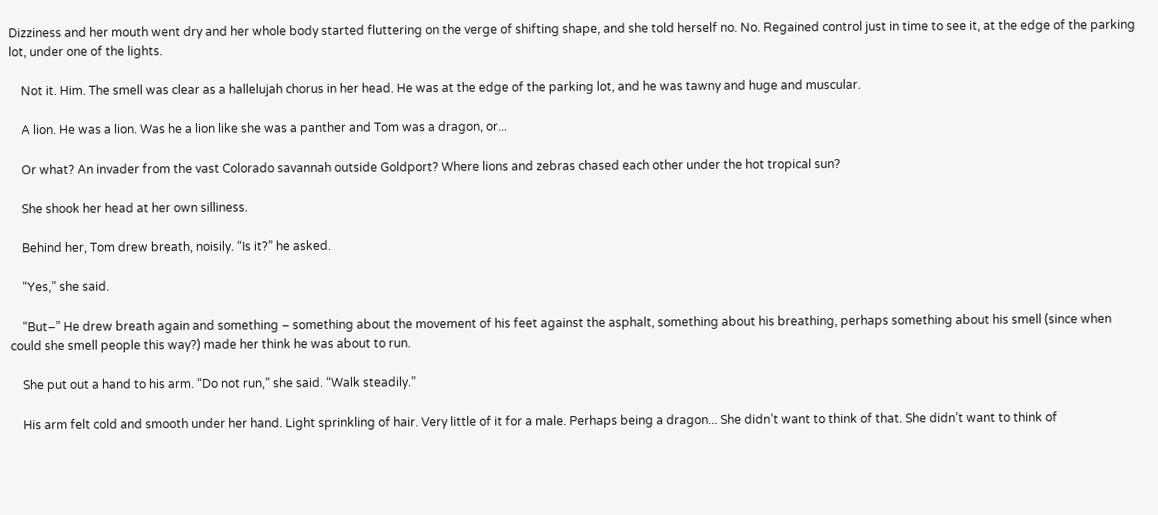Dizziness and her mouth went dry and her whole body started fluttering on the verge of shifting shape, and she told herself no. No. Regained control just in time to see it, at the edge of the parking lot, under one of the lights.

    Not it. Him. The smell was clear as a hallelujah chorus in her head. He was at the edge of the parking lot, and he was tawny and huge and muscular.

    A lion. He was a lion. Was he a lion like she was a panther and Tom was a dragon, or...

    Or what? An invader from the vast Colorado savannah outside Goldport? Where lions and zebras chased each other under the hot tropical sun?

    She shook her head at her own silliness.

    Behind her, Tom drew breath, noisily. “Is it?” he asked.

    “Yes,” she said.

    “But–” He drew breath again and something – something about the movement of his feet against the asphalt, something about his breathing, perhaps something about his smell (since when could she smell people this way?) made her think he was about to run.

    She put out a hand to his arm. “Do not run,” she said. “Walk steadily.”

    His arm felt cold and smooth under her hand. Light sprinkling of hair. Very little of it for a male. Perhaps being a dragon... She didn’t want to think of that. She didn’t want to think of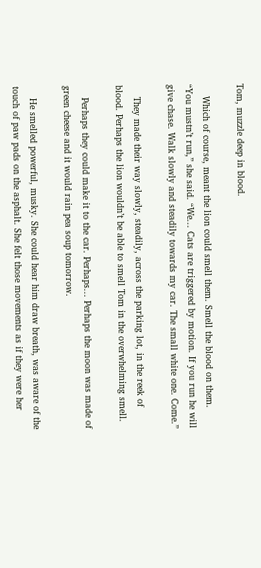Tom, muzzle deep in blood.

    Which of course, meant the lion could smell them. Smell the blood on them. “You mustn’t run,” she said. “We... Cats are triggered by motion. If you run he will give chase. Walk slowly and steadily towards my car. The small white one. Come.”

    They made their way slowly, steadily, across the parking lot, in the reek of blood. Perhaps the lion wouldn’t be able to smell Tom in the overwhelming smell.

    Perhaps they could make it to the car. Perhaps... Perhaps the moon was made of green cheese and it would rain pea soup tomorrow.

    He smelled powerful, musky. She could hear him draw breath, was aware of the touch of paw pads on the asphalt. She felt those movements as if they were her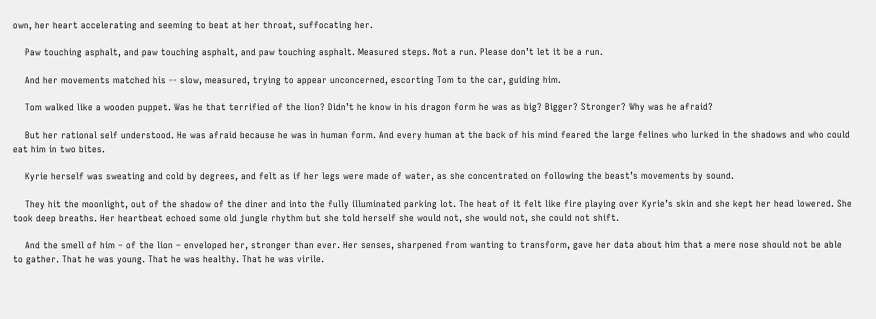own, her heart accelerating and seeming to beat at her throat, suffocating her.

    Paw touching asphalt, and paw touching asphalt, and paw touching asphalt. Measured steps. Not a run. Please don’t let it be a run.

    And her movements matched his -- slow, measured, trying to appear unconcerned, escorting Tom to the car, guiding him.

    Tom walked like a wooden puppet. Was he that terrified of the lion? Didn’t he know in his dragon form he was as big? Bigger? Stronger? Why was he afraid?

    But her rational self understood. He was afraid because he was in human form. And every human at the back of his mind feared the large felines who lurked in the shadows and who could eat him in two bites.

    Kyrie herself was sweating and cold by degrees, and felt as if her legs were made of water, as she concentrated on following the beast’s movements by sound.

    They hit the moonlight, out of the shadow of the diner and into the fully illuminated parking lot. The heat of it felt like fire playing over Kyrie’s skin and she kept her head lowered. She took deep breaths. Her heartbeat echoed some old jungle rhythm but she told herself she would not, she would not, she could not shift.

    And the smell of him – of the lion – enveloped her, stronger than ever. Her senses, sharpened from wanting to transform, gave her data about him that a mere nose should not be able to gather. That he was young. That he was healthy. That he was virile.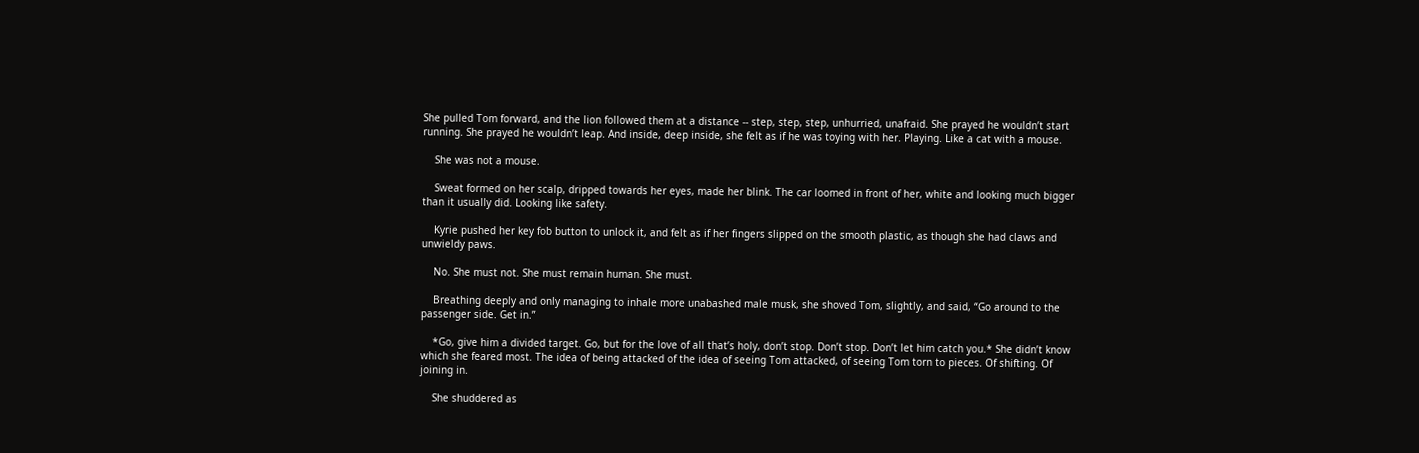She pulled Tom forward, and the lion followed them at a distance -- step, step, step, unhurried, unafraid. She prayed he wouldn’t start running. She prayed he wouldn’t leap. And inside, deep inside, she felt as if he was toying with her. Playing. Like a cat with a mouse.

    She was not a mouse.

    Sweat formed on her scalp, dripped towards her eyes, made her blink. The car loomed in front of her, white and looking much bigger than it usually did. Looking like safety.

    Kyrie pushed her key fob button to unlock it, and felt as if her fingers slipped on the smooth plastic, as though she had claws and unwieldy paws.

    No. She must not. She must remain human. She must.

    Breathing deeply and only managing to inhale more unabashed male musk, she shoved Tom, slightly, and said, “Go around to the passenger side. Get in.”

    *Go, give him a divided target. Go, but for the love of all that’s holy, don’t stop. Don’t stop. Don’t let him catch you.* She didn’t know which she feared most. The idea of being attacked of the idea of seeing Tom attacked, of seeing Tom torn to pieces. Of shifting. Of joining in.

    She shuddered as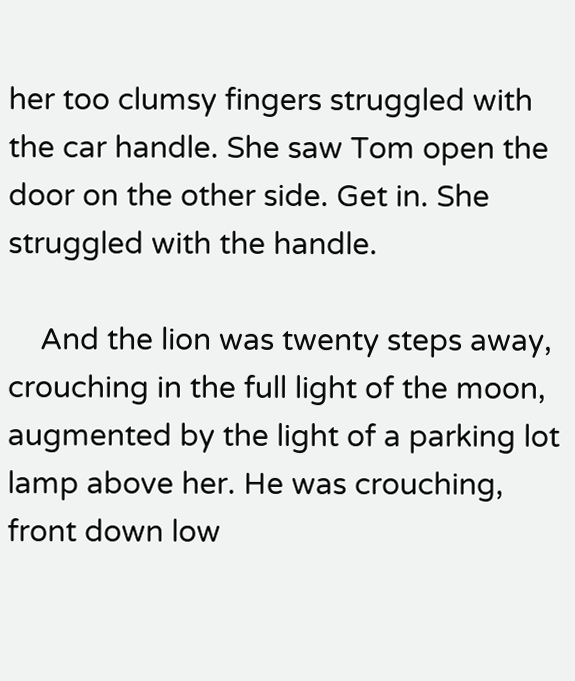her too clumsy fingers struggled with the car handle. She saw Tom open the door on the other side. Get in. She struggled with the handle.

    And the lion was twenty steps away, crouching in the full light of the moon, augmented by the light of a parking lot lamp above her. He was crouching, front down low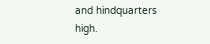and hindquarters high.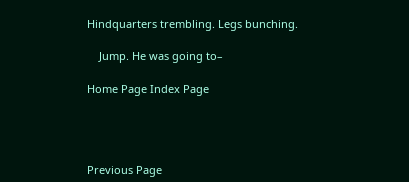Hindquarters trembling. Legs bunching.

    Jump. He was going to–

Home Page Index Page




Previous Page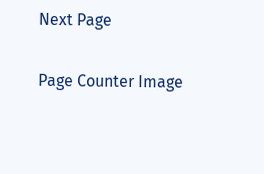Next Page

Page Counter Image